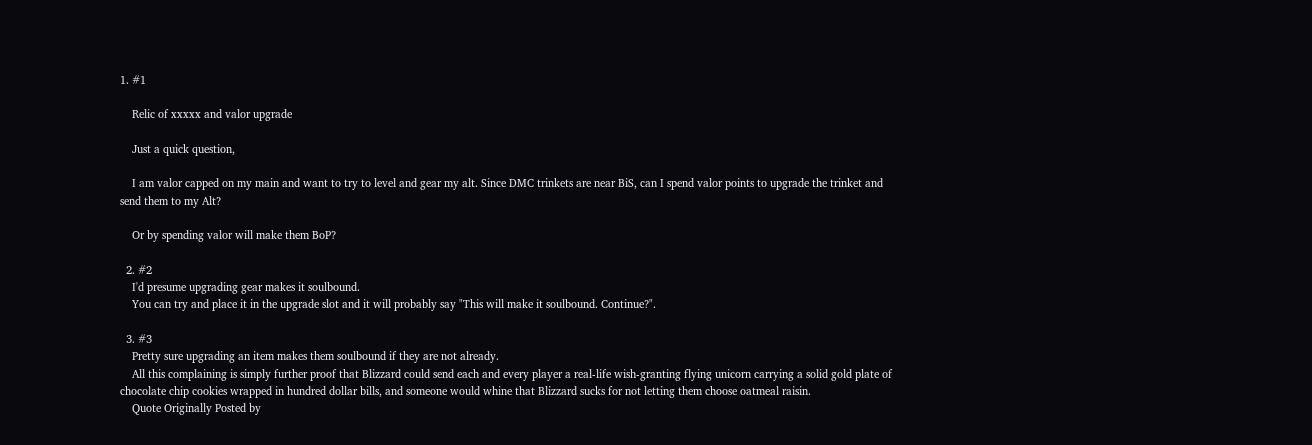1. #1

    Relic of xxxxx and valor upgrade

    Just a quick question,

    I am valor capped on my main and want to try to level and gear my alt. Since DMC trinkets are near BiS, can I spend valor points to upgrade the trinket and send them to my Alt?

    Or by spending valor will make them BoP?

  2. #2
    I'd presume upgrading gear makes it soulbound.
    You can try and place it in the upgrade slot and it will probably say "This will make it soulbound. Continue?".

  3. #3
    Pretty sure upgrading an item makes them soulbound if they are not already.
    All this complaining is simply further proof that Blizzard could send each and every player a real-life wish-granting flying unicorn carrying a solid gold plate of chocolate chip cookies wrapped in hundred dollar bills, and someone would whine that Blizzard sucks for not letting them choose oatmeal raisin.
    Quote Originally Posted by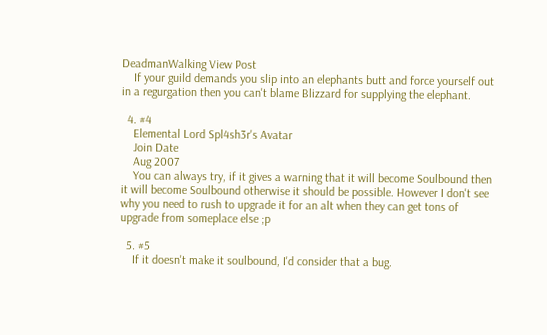DeadmanWalking View Post
    If your guild demands you slip into an elephants butt and force yourself out in a regurgation then you can't blame Blizzard for supplying the elephant.

  4. #4
    Elemental Lord Spl4sh3r's Avatar
    Join Date
    Aug 2007
    You can always try, if it gives a warning that it will become Soulbound then it will become Soulbound otherwise it should be possible. However I don't see why you need to rush to upgrade it for an alt when they can get tons of upgrade from someplace else ;p

  5. #5
    If it doesn't make it soulbound, I'd consider that a bug.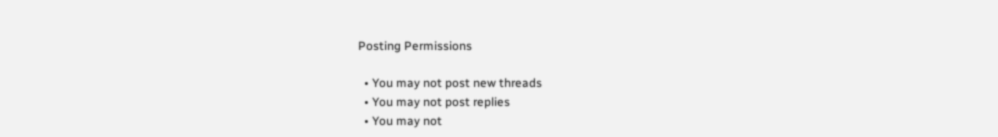Posting Permissions

  • You may not post new threads
  • You may not post replies
  • You may not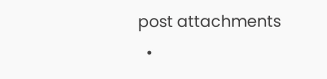post attachments
  •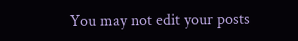You may not edit your posts